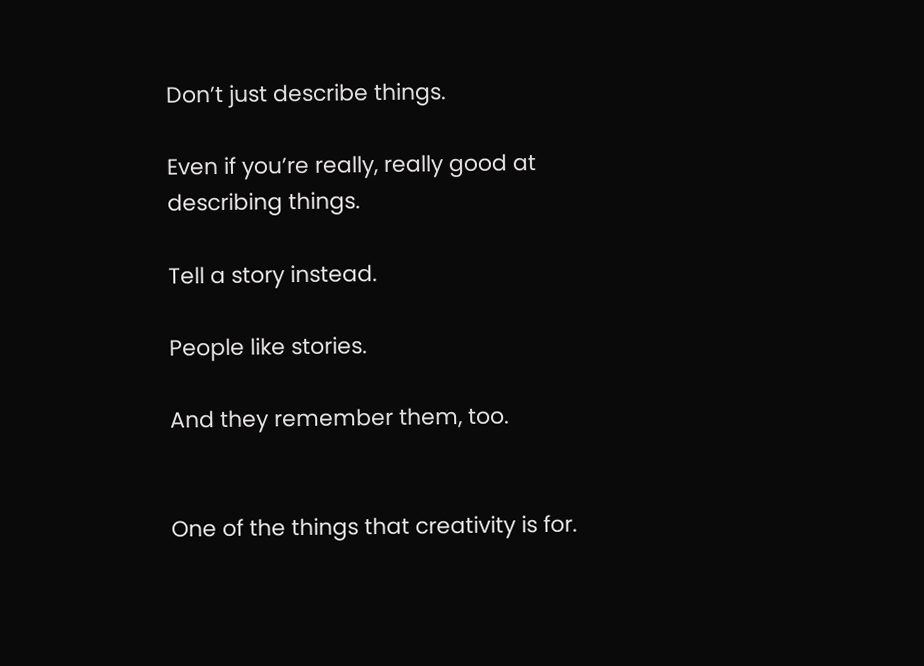Don’t just describe things.

Even if you’re really, really good at describing things.

Tell a story instead.

People like stories.

And they remember them, too.


One of the things that creativity is for.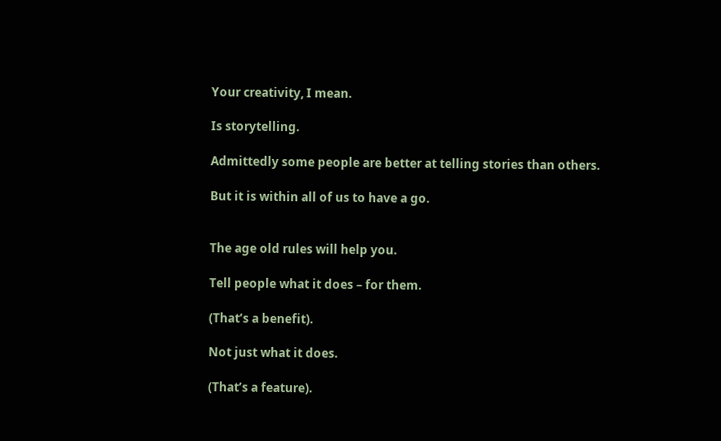Your creativity, I mean.

Is storytelling.

Admittedly some people are better at telling stories than others.

But it is within all of us to have a go.


The age old rules will help you.

Tell people what it does – for them.

(That’s a benefit).

Not just what it does.

(That’s a feature).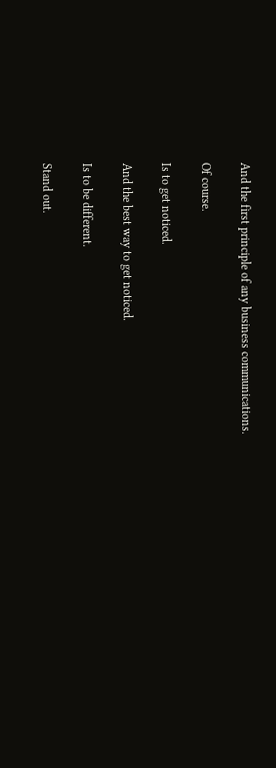And the first principle of any business communications.

Of course.

Is to get noticed.

And the best way to get noticed.

Is to be different.

Stand out.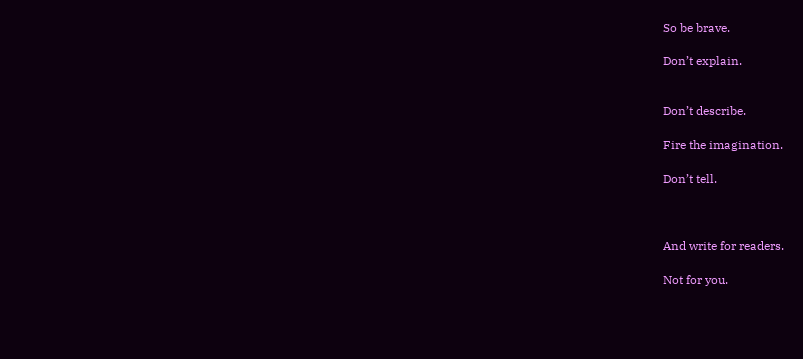So be brave.

Don’t explain.


Don’t describe.

Fire the imagination.

Don’t tell.



And write for readers.

Not for you.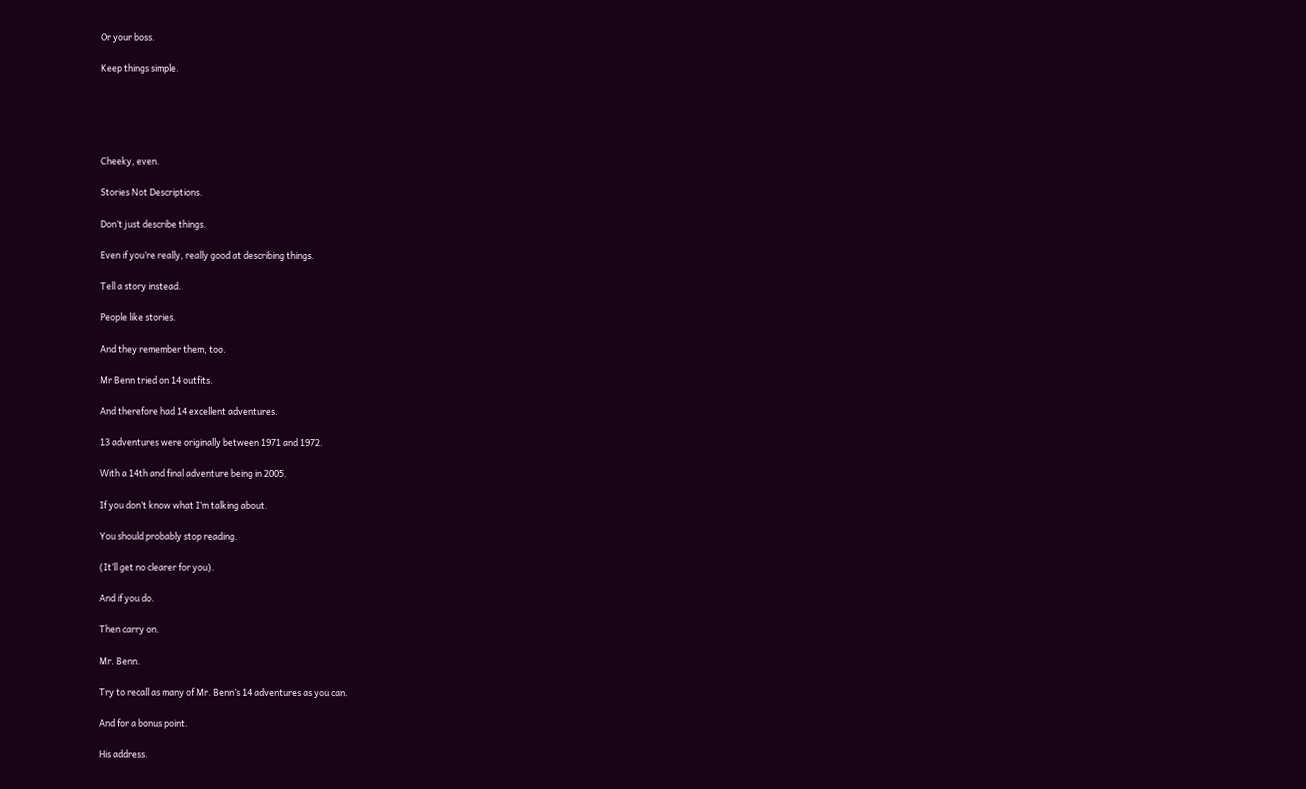Or your boss.

Keep things simple.





Cheeky, even.

Stories Not Descriptions.

Don’t just describe things.

Even if you’re really, really good at describing things.

Tell a story instead.

People like stories.

And they remember them, too.

Mr Benn tried on 14 outfits.

And therefore had 14 excellent adventures.

13 adventures were originally between 1971 and 1972.

With a 14th and final adventure being in 2005.

If you don’t know what I’m talking about.

You should probably stop reading.

(It’ll get no clearer for you).

And if you do.

Then carry on.

Mr. Benn.

Try to recall as many of Mr. Benn’s 14 adventures as you can.

And for a bonus point.

His address.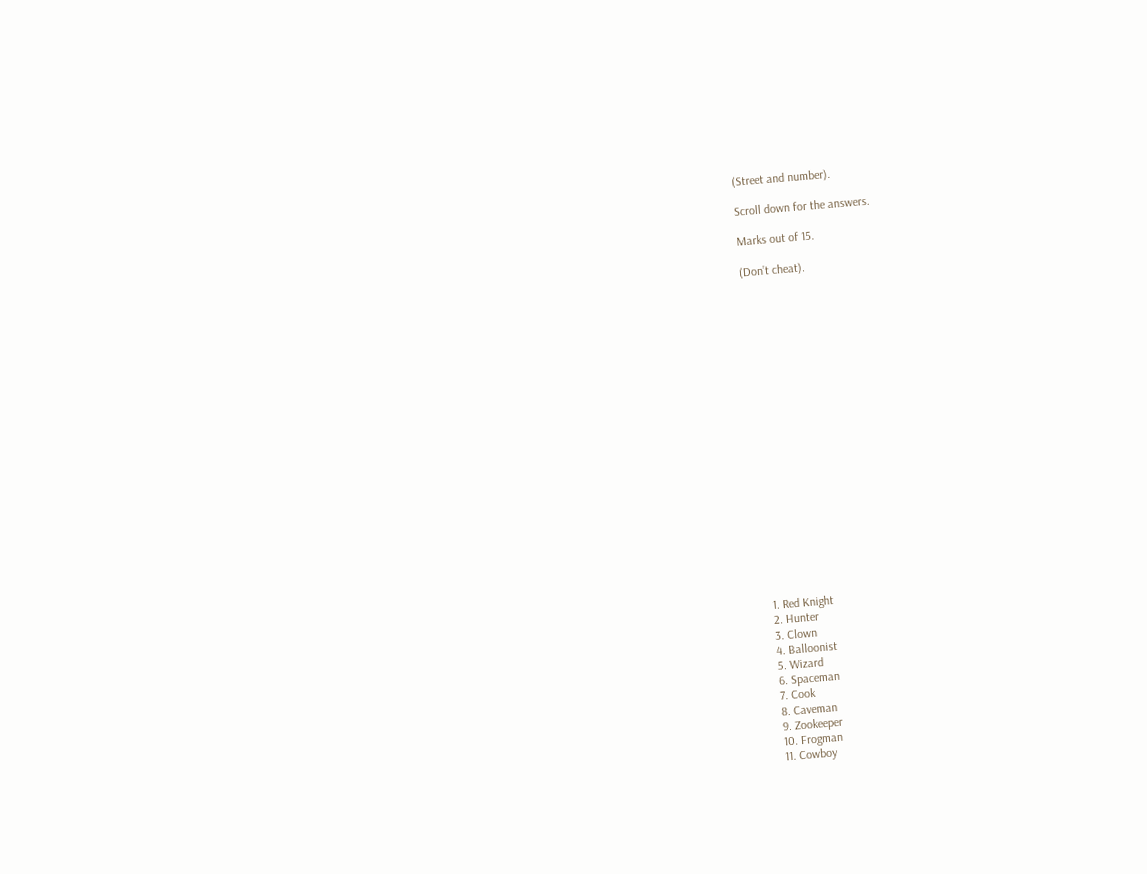(Street and number).

Scroll down for the answers.

Marks out of 15.

(Don’t cheat).





















  1. Red Knight
  2. Hunter
  3. Clown
  4. Balloonist
  5. Wizard
  6. Spaceman
  7. Cook
  8. Caveman
  9. Zookeeper
  10. Frogman
  11. Cowboy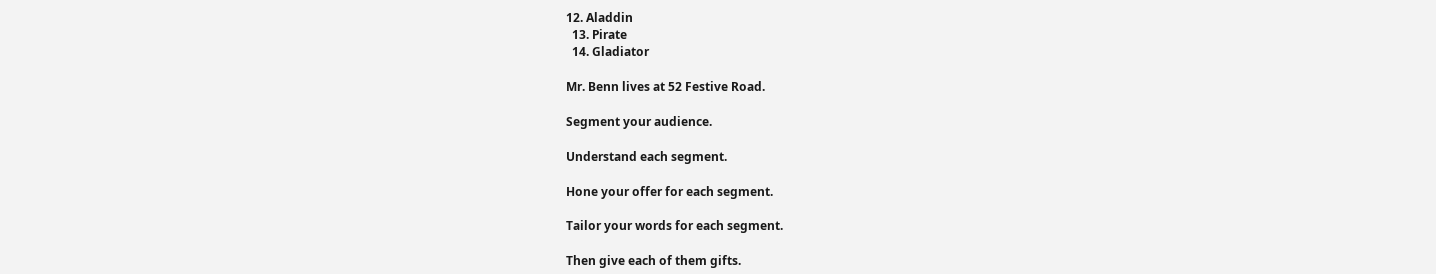12. Aladdin
  13. Pirate
  14. Gladiator

Mr. Benn lives at 52 Festive Road.

Segment your audience.

Understand each segment.

Hone your offer for each segment.

Tailor your words for each segment.

Then give each of them gifts.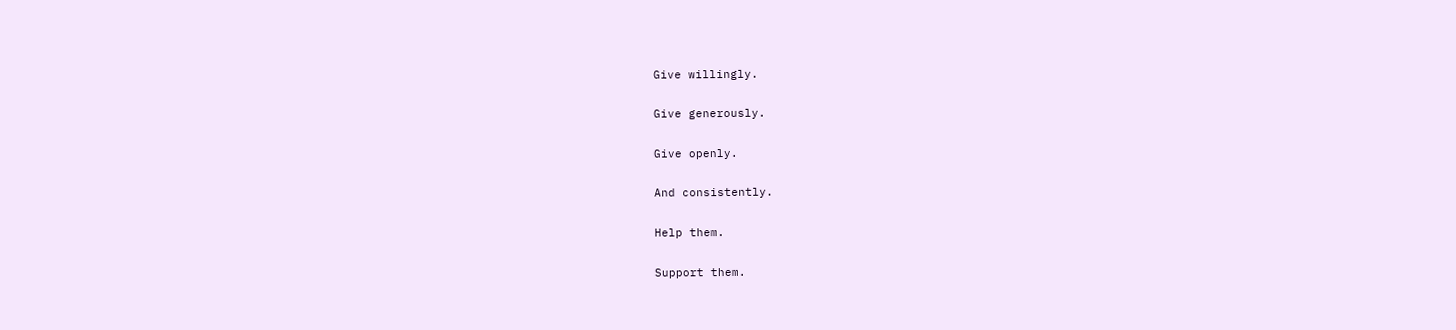Give willingly.

Give generously.

Give openly.

And consistently.

Help them.

Support them.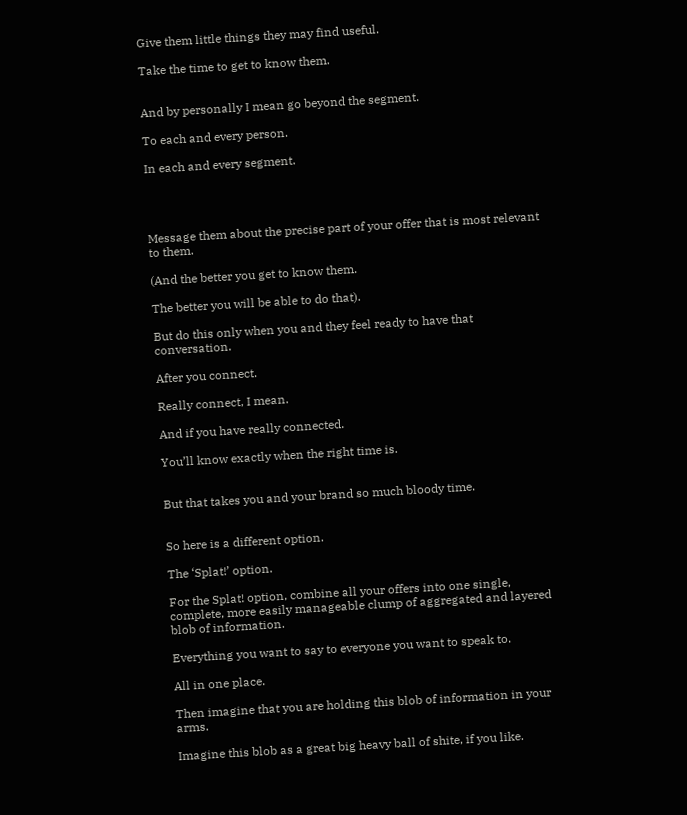Give them little things they may find useful.

Take the time to get to know them.


And by personally I mean go beyond the segment.

To each and every person.

In each and every segment.




Message them about the precise part of your offer that is most relevant to them.

(And the better you get to know them.

The better you will be able to do that).

But do this only when you and they feel ready to have that conversation.

After you connect.

Really connect, I mean.

And if you have really connected.

You’ll know exactly when the right time is.


But that takes you and your brand so much bloody time.


So here is a different option.

The ‘Splat!’ option.

For the Splat! option, combine all your offers into one single, complete, more easily manageable clump of aggregated and layered blob of information.

Everything you want to say to everyone you want to speak to.

All in one place.

Then imagine that you are holding this blob of information in your arms.

Imagine this blob as a great big heavy ball of shite, if you like.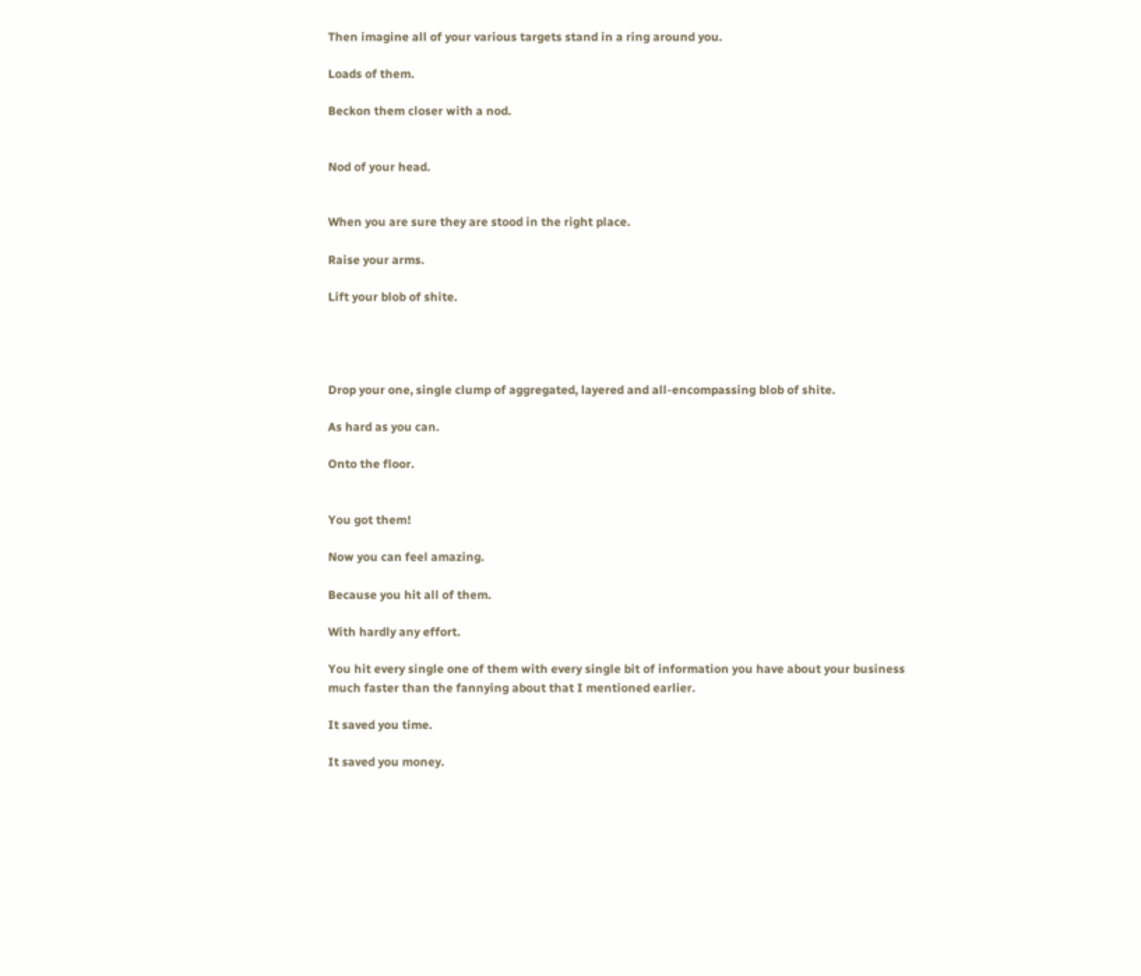Then imagine all of your various targets stand in a ring around you.

Loads of them.

Beckon them closer with a nod.


Nod of your head.


When you are sure they are stood in the right place.

Raise your arms.

Lift your blob of shite.




Drop your one, single clump of aggregated, layered and all-encompassing blob of shite.

As hard as you can.

Onto the floor.


You got them!

Now you can feel amazing.

Because you hit all of them.

With hardly any effort.

You hit every single one of them with every single bit of information you have about your business much faster than the fannying about that I mentioned earlier.

It saved you time.

It saved you money.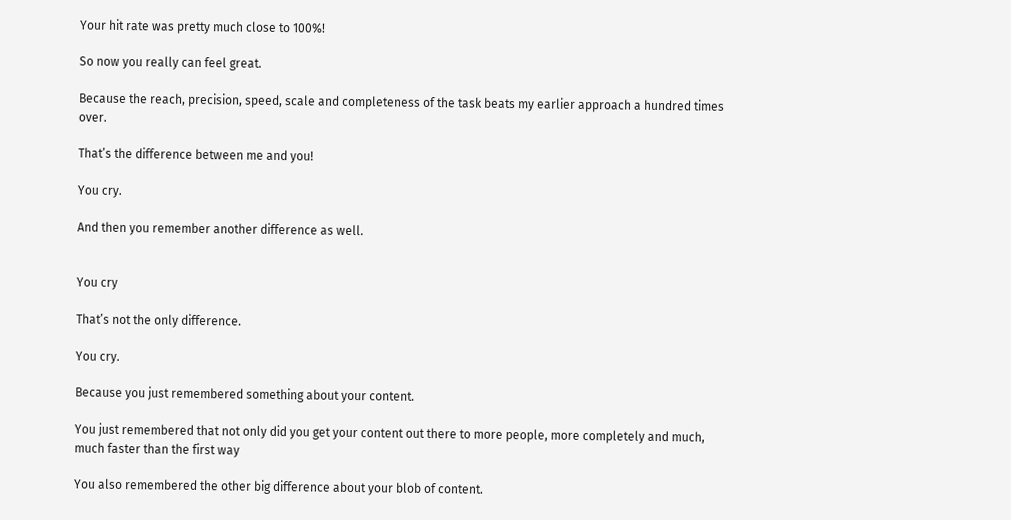Your hit rate was pretty much close to 100%!

So now you really can feel great.

Because the reach, precision, speed, scale and completeness of the task beats my earlier approach a hundred times over.

That’s the difference between me and you!

You cry.

And then you remember another difference as well.


You cry

That’s not the only difference.

You cry.

Because you just remembered something about your content.

You just remembered that not only did you get your content out there to more people, more completely and much, much faster than the first way

You also remembered the other big difference about your blob of content.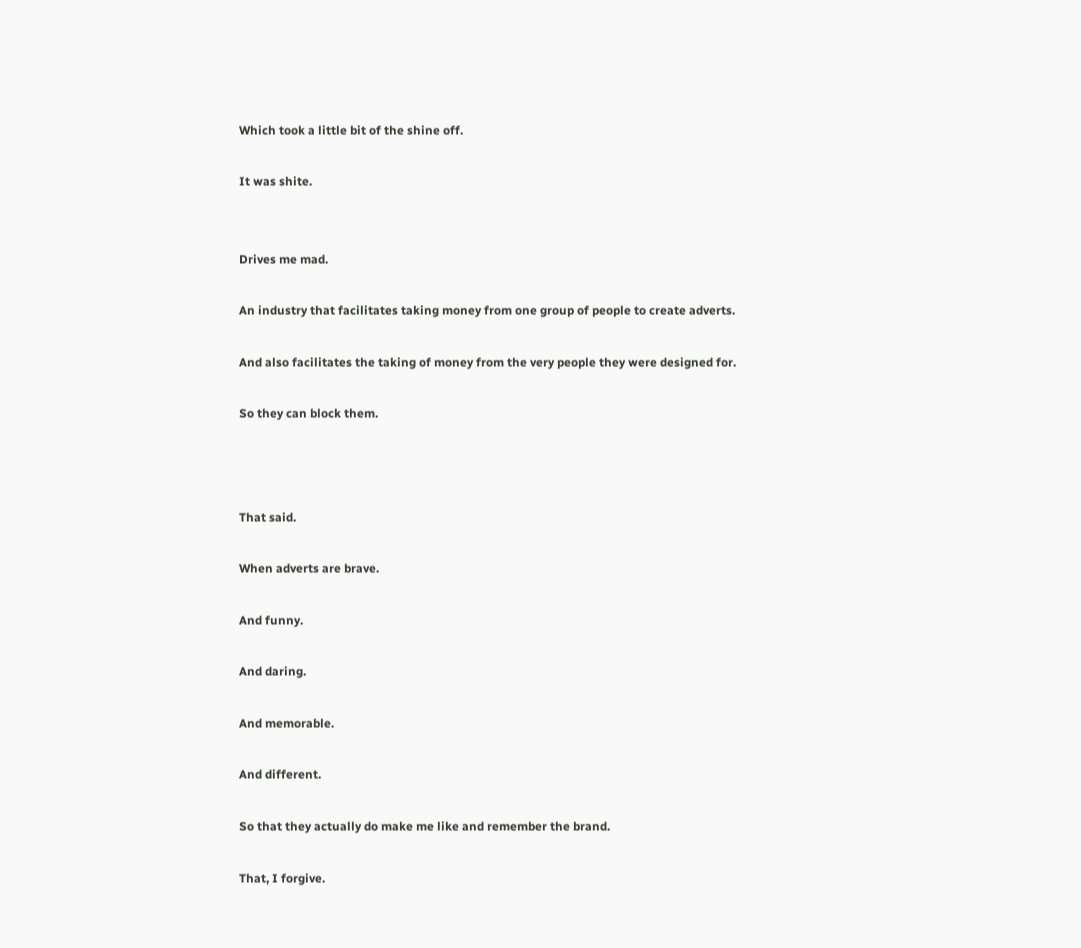Which took a little bit of the shine off.

It was shite.


Drives me mad.

An industry that facilitates taking money from one group of people to create adverts.

And also facilitates the taking of money from the very people they were designed for.

So they can block them.



That said.

When adverts are brave.

And funny.

And daring.

And memorable.

And different.

So that they actually do make me like and remember the brand.

That, I forgive.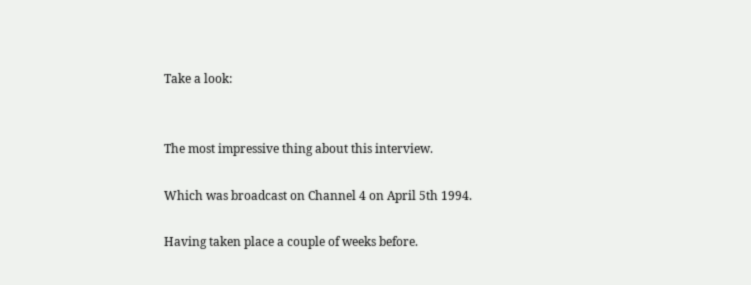Take a look:


The most impressive thing about this interview.

Which was broadcast on Channel 4 on April 5th 1994.

Having taken place a couple of weeks before.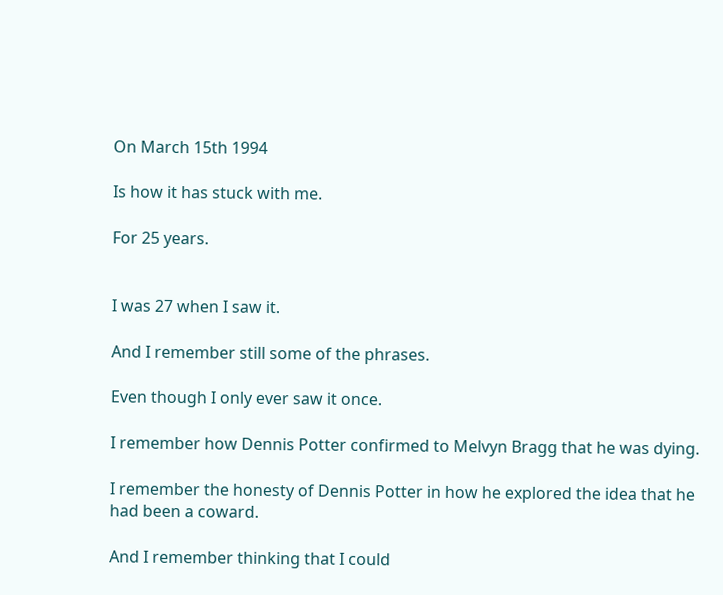On March 15th 1994

Is how it has stuck with me.

For 25 years.


I was 27 when I saw it.

And I remember still some of the phrases.

Even though I only ever saw it once.

I remember how Dennis Potter confirmed to Melvyn Bragg that he was dying.

I remember the honesty of Dennis Potter in how he explored the idea that he had been a coward.

And I remember thinking that I could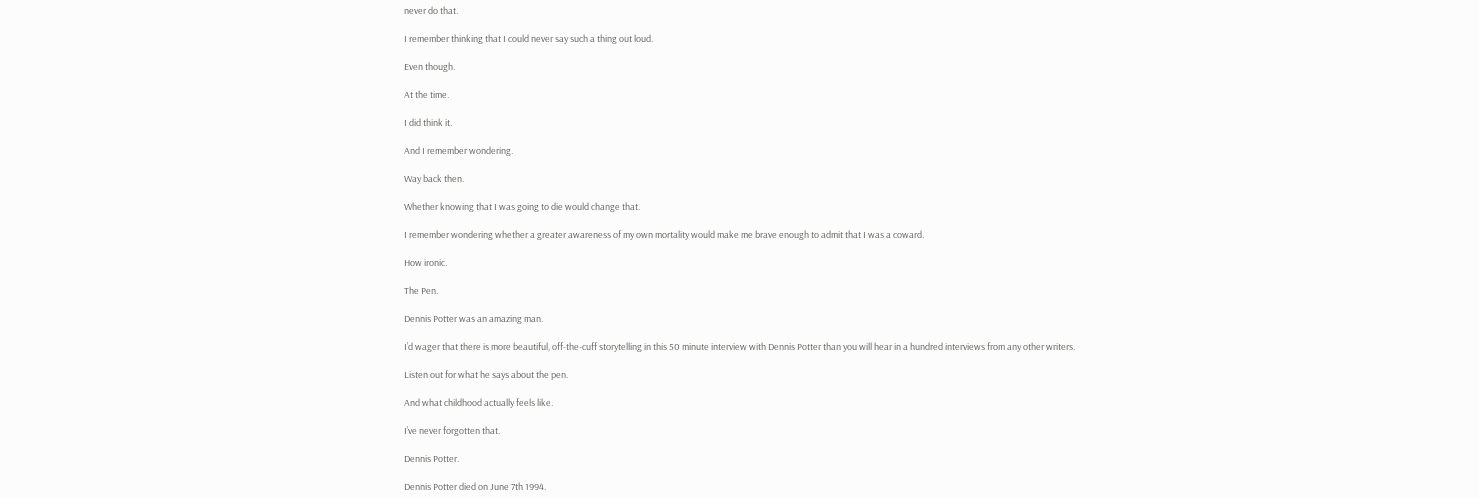never do that.

I remember thinking that I could never say such a thing out loud.

Even though.

At the time.

I did think it.

And I remember wondering.

Way back then.

Whether knowing that I was going to die would change that.

I remember wondering whether a greater awareness of my own mortality would make me brave enough to admit that I was a coward.

How ironic.

The Pen.

Dennis Potter was an amazing man.

I’d wager that there is more beautiful, off-the-cuff storytelling in this 50 minute interview with Dennis Potter than you will hear in a hundred interviews from any other writers.

Listen out for what he says about the pen.

And what childhood actually feels like.

I’ve never forgotten that.

Dennis Potter.

Dennis Potter died on June 7th 1994.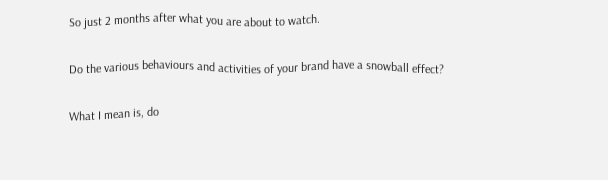So just 2 months after what you are about to watch.

Do the various behaviours and activities of your brand have a snowball effect?

What I mean is, do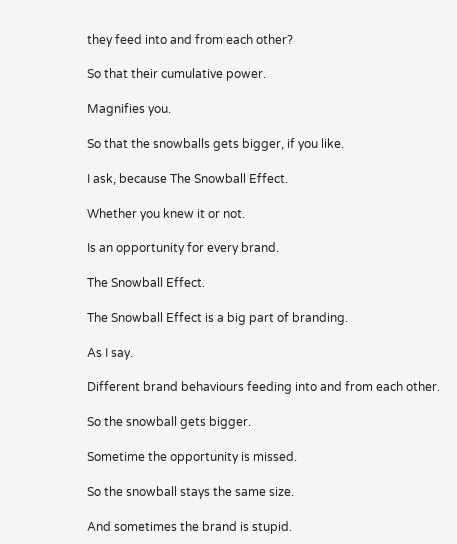they feed into and from each other?

So that their cumulative power.

Magnifies you.

So that the snowballs gets bigger, if you like.

I ask, because The Snowball Effect.

Whether you knew it or not.

Is an opportunity for every brand.

The Snowball Effect.

The Snowball Effect is a big part of branding.

As I say.

Different brand behaviours feeding into and from each other.

So the snowball gets bigger.

Sometime the opportunity is missed.

So the snowball stays the same size.

And sometimes the brand is stupid.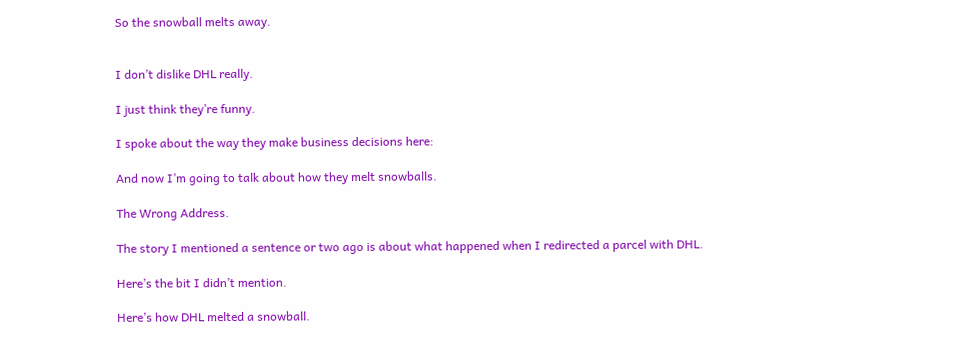So the snowball melts away.


I don’t dislike DHL really.

I just think they’re funny.

I spoke about the way they make business decisions here:

And now I’m going to talk about how they melt snowballs.

The Wrong Address.

The story I mentioned a sentence or two ago is about what happened when I redirected a parcel with DHL.

Here’s the bit I didn’t mention.

Here’s how DHL melted a snowball.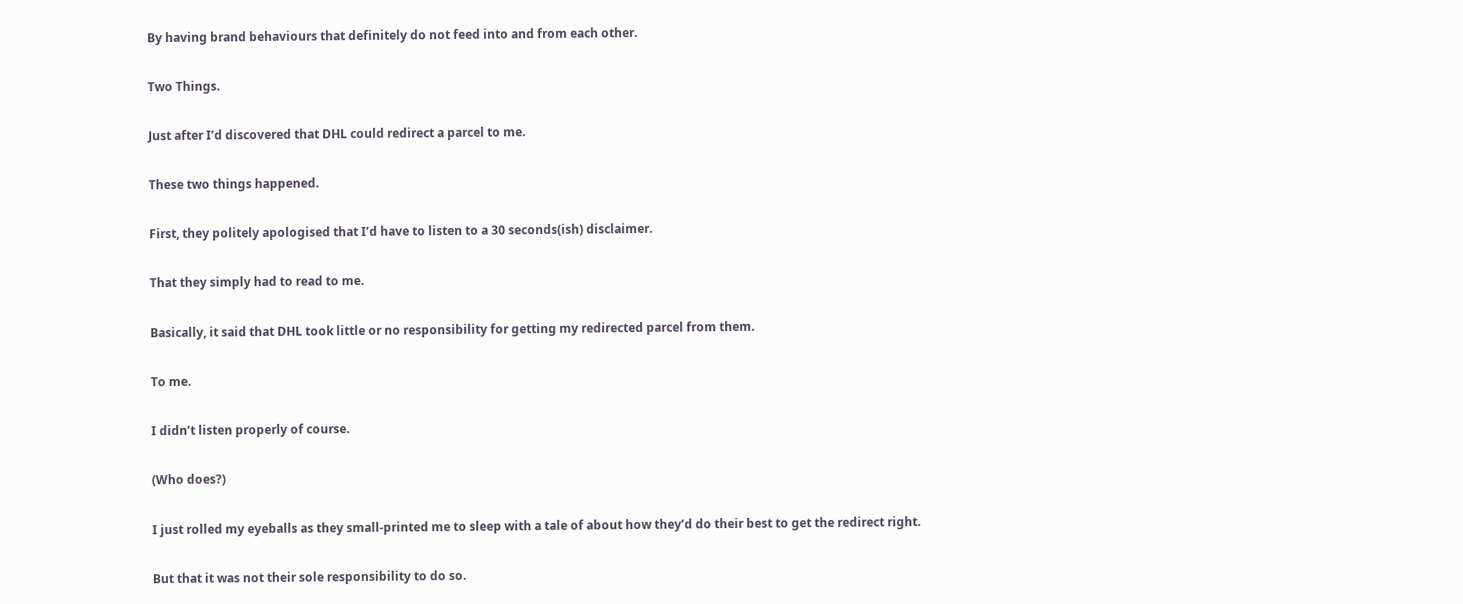By having brand behaviours that definitely do not feed into and from each other.

Two Things.

Just after I’d discovered that DHL could redirect a parcel to me.

These two things happened.

First, they politely apologised that I’d have to listen to a 30 seconds(ish) disclaimer.

That they simply had to read to me.

Basically, it said that DHL took little or no responsibility for getting my redirected parcel from them.

To me.

I didn’t listen properly of course.

(Who does?)

I just rolled my eyeballs as they small-printed me to sleep with a tale of about how they’d do their best to get the redirect right.

But that it was not their sole responsibility to do so.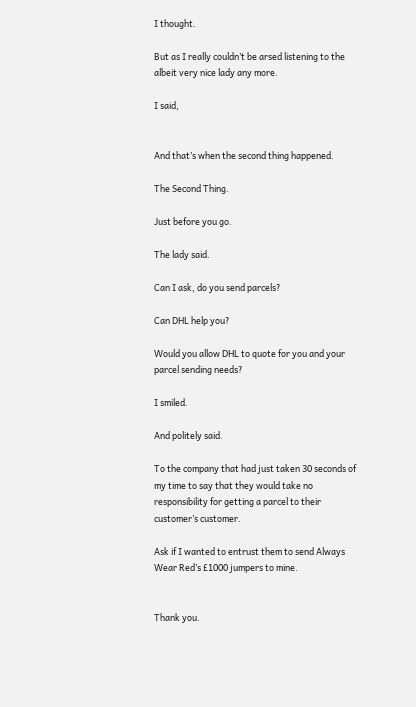I thought.

But as I really couldn’t be arsed listening to the albeit very nice lady any more.

I said,


And that’s when the second thing happened.

The Second Thing.

Just before you go.

The lady said.

Can I ask, do you send parcels?

Can DHL help you?

Would you allow DHL to quote for you and your parcel sending needs?

I smiled.

And politely said.

To the company that had just taken 30 seconds of my time to say that they would take no responsibility for getting a parcel to their customer’s customer.

Ask if I wanted to entrust them to send Always Wear Red’s £1000 jumpers to mine.


Thank you.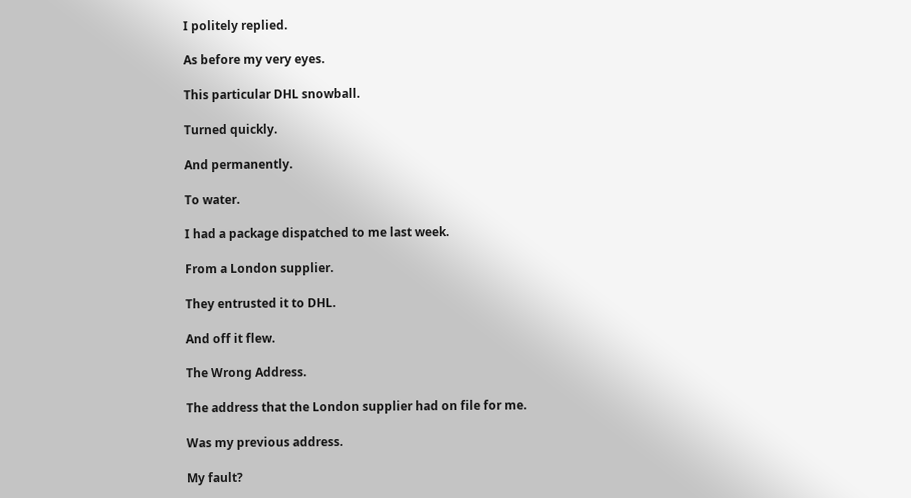I politely replied.

As before my very eyes.

This particular DHL snowball.

Turned quickly.

And permanently.

To water.

I had a package dispatched to me last week.

From a London supplier.

They entrusted it to DHL.

And off it flew.

The Wrong Address.

The address that the London supplier had on file for me.

Was my previous address.

My fault?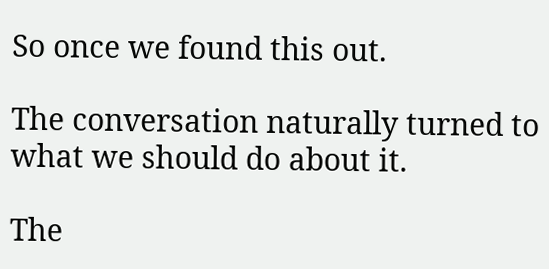So once we found this out.

The conversation naturally turned to what we should do about it.

The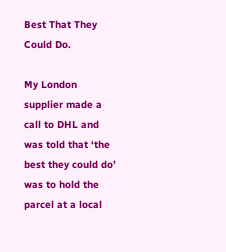Best That They Could Do.

My London supplier made a call to DHL and was told that ‘the best they could do’ was to hold the parcel at a local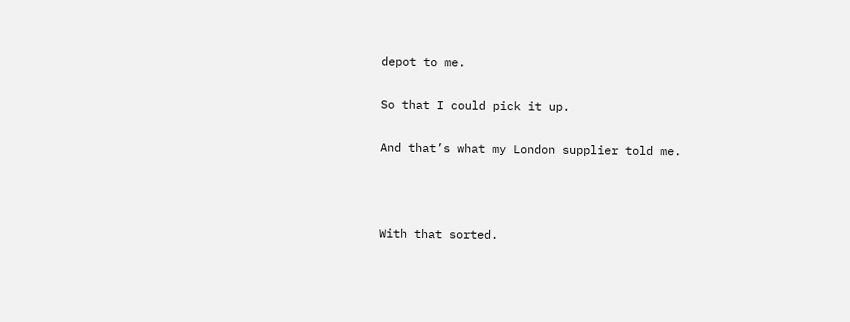depot to me.

So that I could pick it up.

And that’s what my London supplier told me.



With that sorted.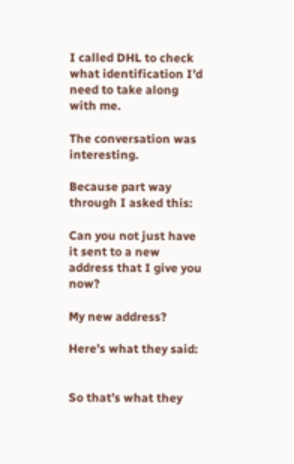I called DHL to check what identification I’d need to take along with me.

The conversation was interesting.

Because part way through I asked this:

Can you not just have it sent to a new address that I give you now?

My new address?

Here’s what they said:


So that’s what they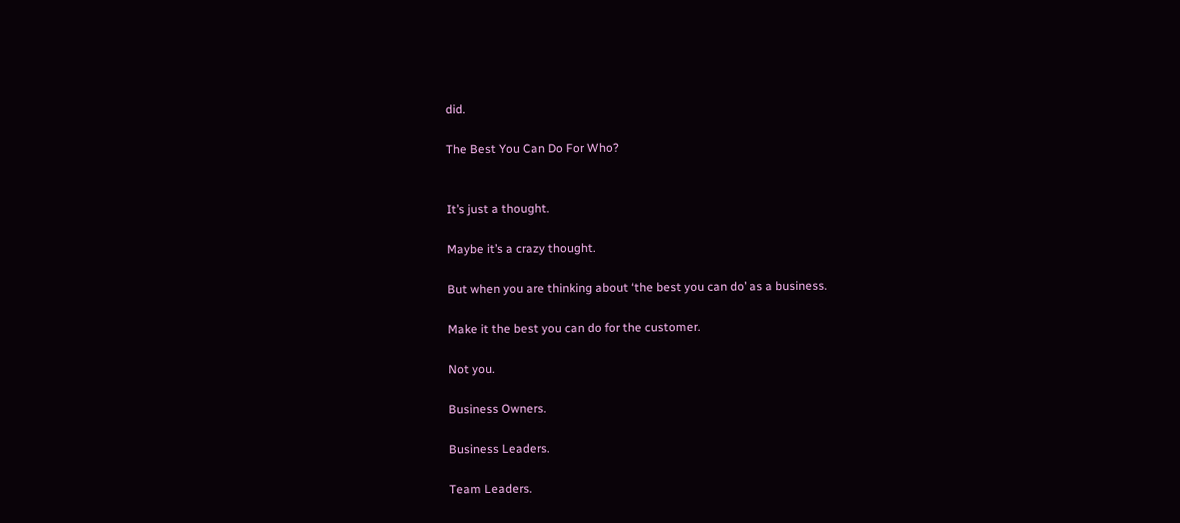did.

The Best You Can Do For Who?


It’s just a thought.

Maybe it’s a crazy thought.

But when you are thinking about ‘the best you can do’ as a business.

Make it the best you can do for the customer.

Not you.

Business Owners.

Business Leaders.

Team Leaders.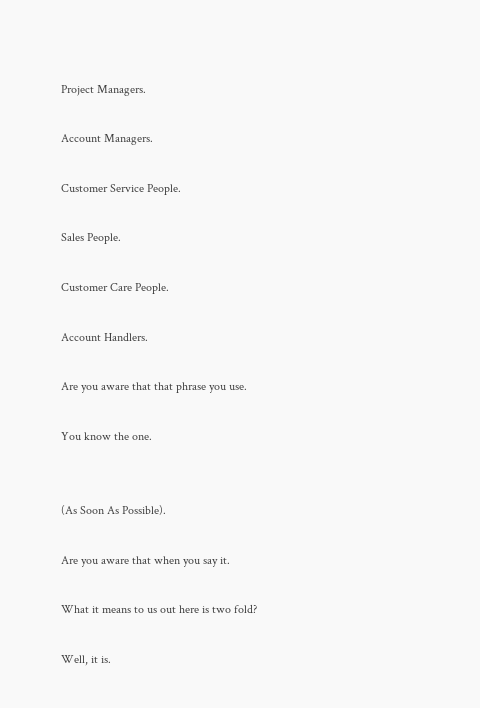Project Managers.

Account Managers.

Customer Service People.

Sales People.

Customer Care People.

Account Handlers.

Are you aware that that phrase you use.

You know the one.


(As Soon As Possible).

Are you aware that when you say it.

What it means to us out here is two fold?

Well, it is.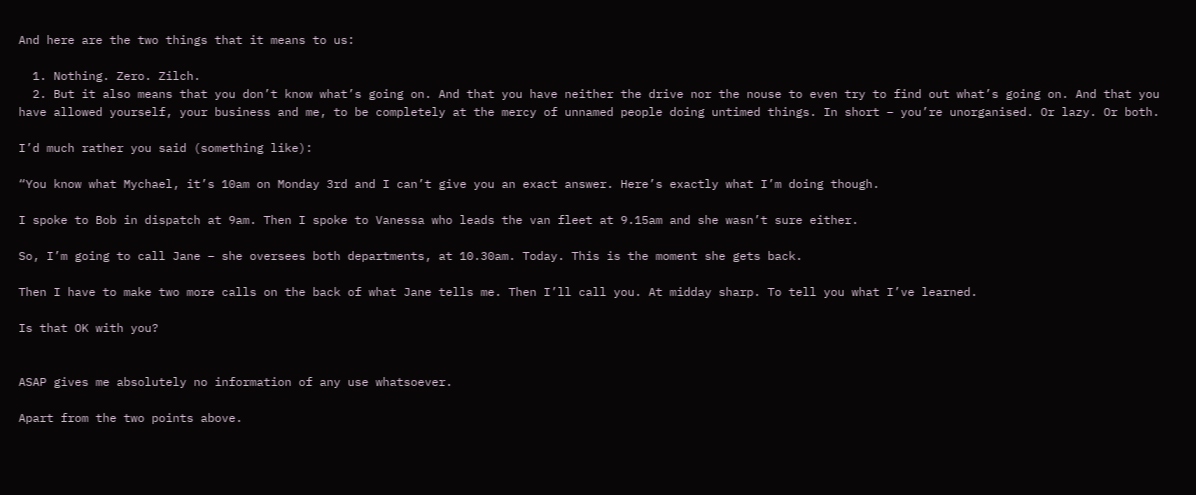And here are the two things that it means to us:

  1. Nothing. Zero. Zilch.
  2. But it also means that you don’t know what’s going on. And that you have neither the drive nor the nouse to even try to find out what’s going on. And that you have allowed yourself, your business and me, to be completely at the mercy of unnamed people doing untimed things. In short – you’re unorganised. Or lazy. Or both.

I’d much rather you said (something like):

“You know what Mychael, it’s 10am on Monday 3rd and I can’t give you an exact answer. Here’s exactly what I’m doing though.

I spoke to Bob in dispatch at 9am. Then I spoke to Vanessa who leads the van fleet at 9.15am and she wasn’t sure either.

So, I’m going to call Jane – she oversees both departments, at 10.30am. Today. This is the moment she gets back.

Then I have to make two more calls on the back of what Jane tells me. Then I’ll call you. At midday sharp. To tell you what I’ve learned.

Is that OK with you?


ASAP gives me absolutely no information of any use whatsoever.

Apart from the two points above.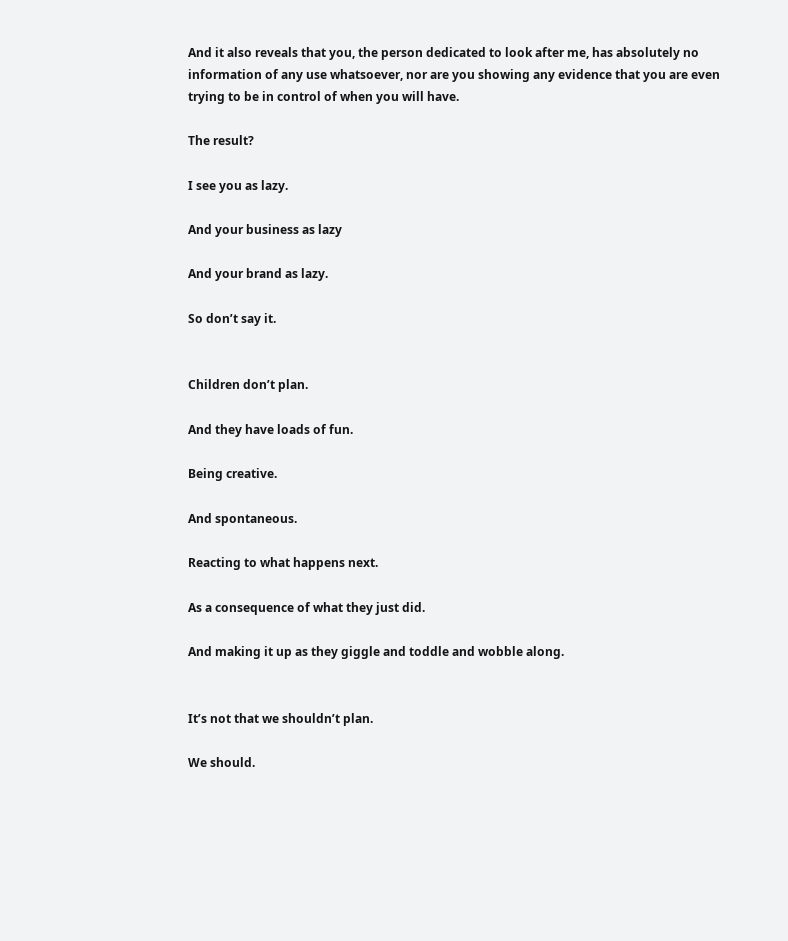And it also reveals that you, the person dedicated to look after me, has absolutely no information of any use whatsoever, nor are you showing any evidence that you are even trying to be in control of when you will have.

The result?

I see you as lazy.

And your business as lazy

And your brand as lazy.

So don’t say it.


Children don’t plan.

And they have loads of fun.

Being creative.

And spontaneous.

Reacting to what happens next.

As a consequence of what they just did.

And making it up as they giggle and toddle and wobble along.


It’s not that we shouldn’t plan.

We should.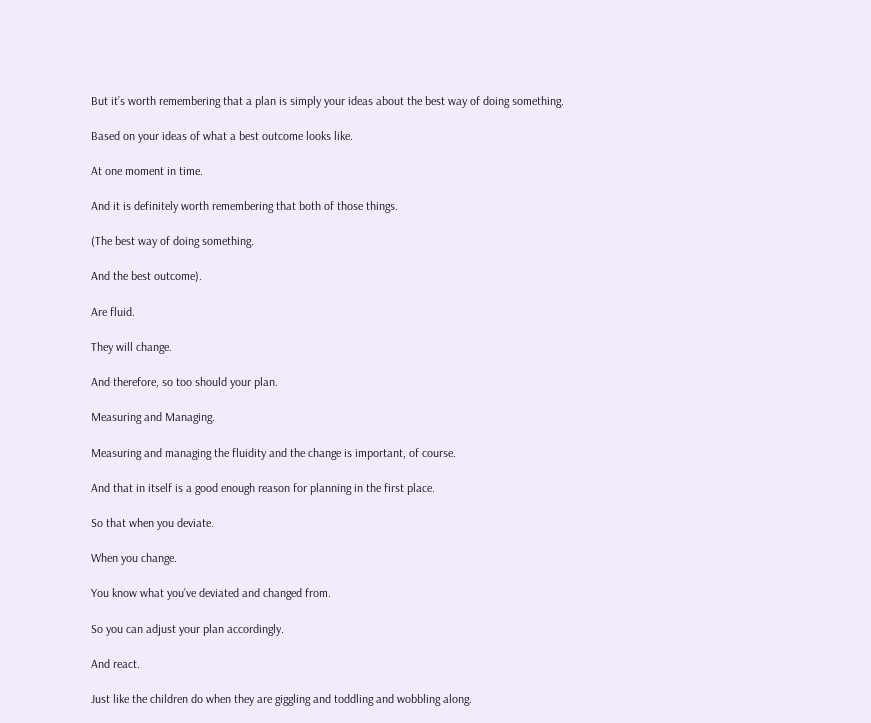But it’s worth remembering that a plan is simply your ideas about the best way of doing something.

Based on your ideas of what a best outcome looks like.

At one moment in time.

And it is definitely worth remembering that both of those things.

(The best way of doing something.

And the best outcome).

Are fluid.

They will change.

And therefore, so too should your plan.

Measuring and Managing.

Measuring and managing the fluidity and the change is important, of course.

And that in itself is a good enough reason for planning in the first place.

So that when you deviate.

When you change.

You know what you’ve deviated and changed from.

So you can adjust your plan accordingly.

And react.

Just like the children do when they are giggling and toddling and wobbling along.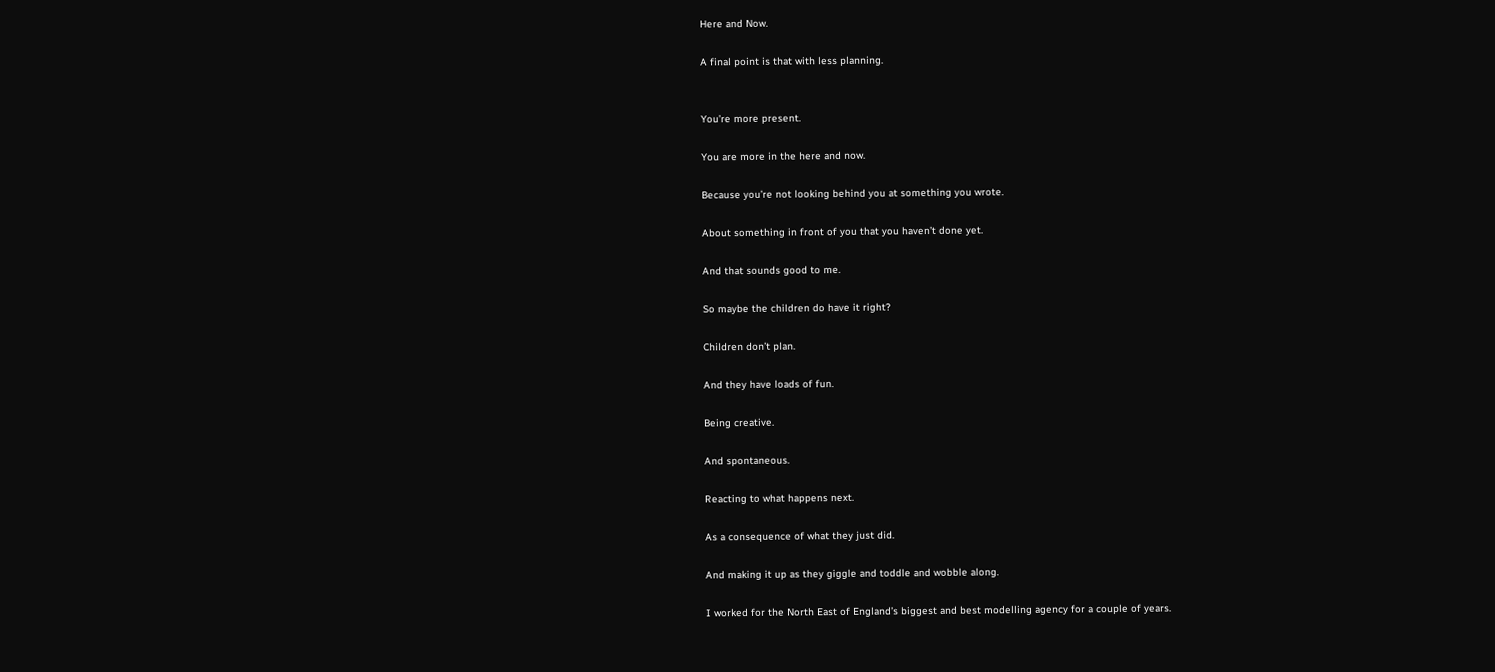Here and Now.

A final point is that with less planning.


You’re more present.

You are more in the here and now.

Because you’re not looking behind you at something you wrote.

About something in front of you that you haven’t done yet.

And that sounds good to me.

So maybe the children do have it right?

Children don’t plan.

And they have loads of fun.

Being creative.

And spontaneous.

Reacting to what happens next.

As a consequence of what they just did.

And making it up as they giggle and toddle and wobble along.

I worked for the North East of England’s biggest and best modelling agency for a couple of years.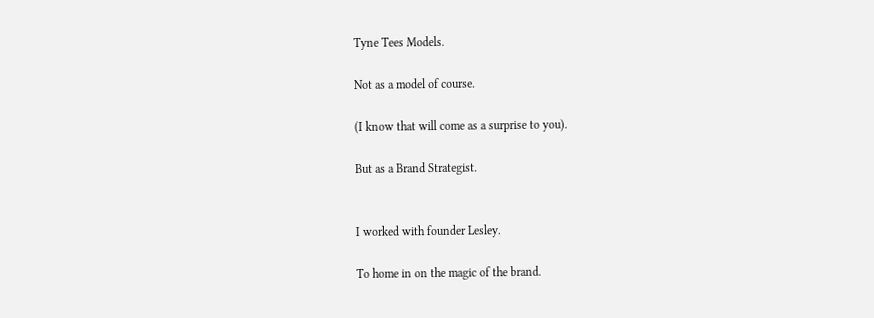Tyne Tees Models.

Not as a model of course.

(I know that will come as a surprise to you).

But as a Brand Strategist.


I worked with founder Lesley.

To home in on the magic of the brand.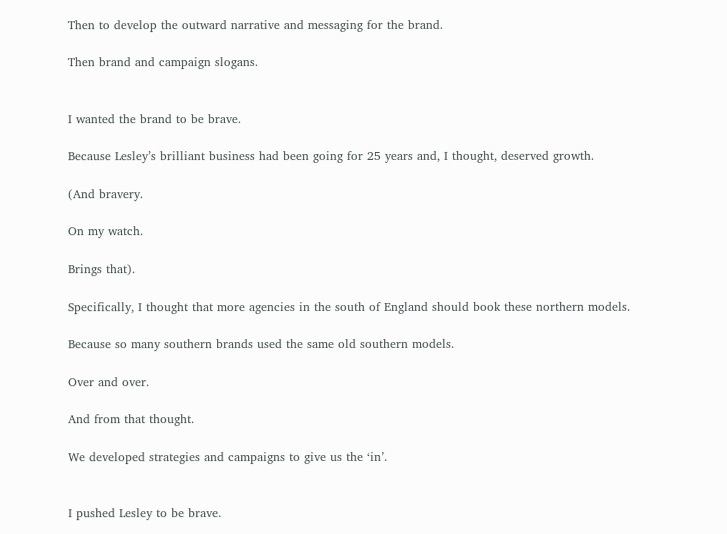Then to develop the outward narrative and messaging for the brand.

Then brand and campaign slogans.


I wanted the brand to be brave.

Because Lesley’s brilliant business had been going for 25 years and, I thought, deserved growth.

(And bravery.

On my watch.

Brings that).

Specifically, I thought that more agencies in the south of England should book these northern models.

Because so many southern brands used the same old southern models.

Over and over.

And from that thought.

We developed strategies and campaigns to give us the ‘in’.


I pushed Lesley to be brave.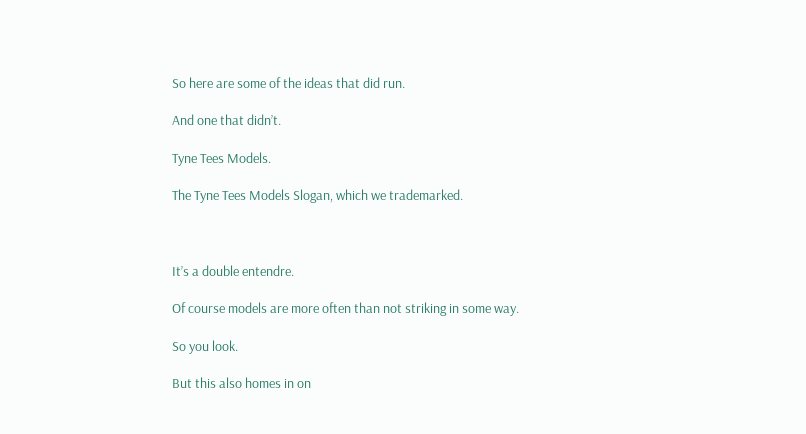So here are some of the ideas that did run.

And one that didn’t.

Tyne Tees Models.

The Tyne Tees Models Slogan, which we trademarked.



It’s a double entendre.

Of course models are more often than not striking in some way.

So you look.

But this also homes in on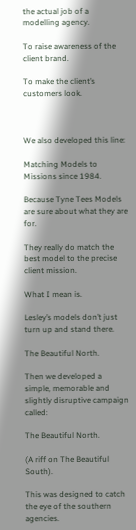the actual job of a modelling agency.

To raise awareness of the client brand.

To make the client’s customers look.



We also developed this line:

Matching Models to Missions since 1984.

Because Tyne Tees Models are sure about what they are for.

They really do match the best model to the precise client mission.

What I mean is.

Lesley’s models don’t just turn up and stand there.

The Beautiful North.

Then we developed a simple, memorable and slightly disruptive campaign called:

The Beautiful North.

(A riff on The Beautiful South).

This was designed to catch the eye of the southern agencies.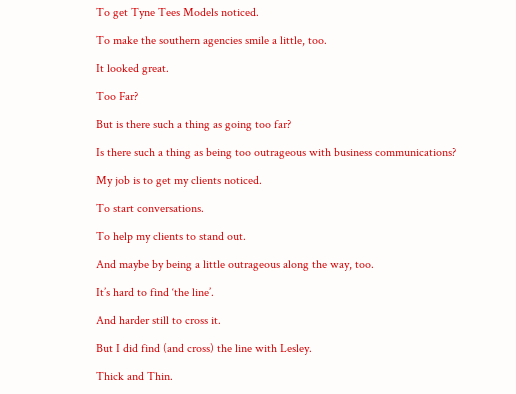To get Tyne Tees Models noticed.

To make the southern agencies smile a little, too.

It looked great.

Too Far?

But is there such a thing as going too far?

Is there such a thing as being too outrageous with business communications?

My job is to get my clients noticed.

To start conversations.

To help my clients to stand out.

And maybe by being a little outrageous along the way, too.

It’s hard to find ‘the line’.

And harder still to cross it.

But I did find (and cross) the line with Lesley.

Thick and Thin.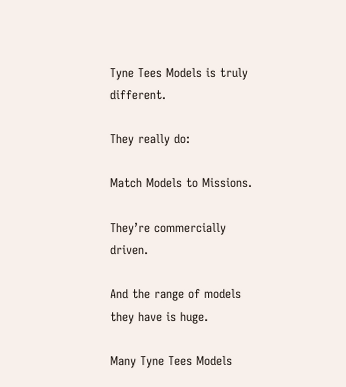Tyne Tees Models is truly different.

They really do:

Match Models to Missions.

They’re commercially driven.

And the range of models they have is huge.

Many Tyne Tees Models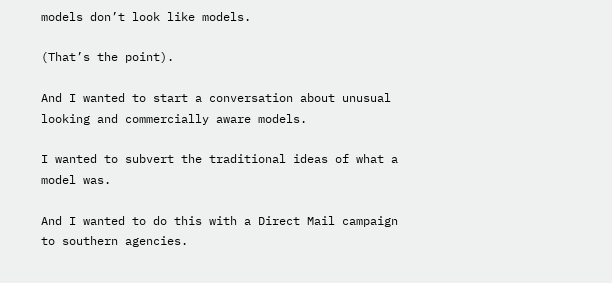models don’t look like models.

(That’s the point).

And I wanted to start a conversation about unusual looking and commercially aware models.

I wanted to subvert the traditional ideas of what a model was.

And I wanted to do this with a Direct Mail campaign to southern agencies.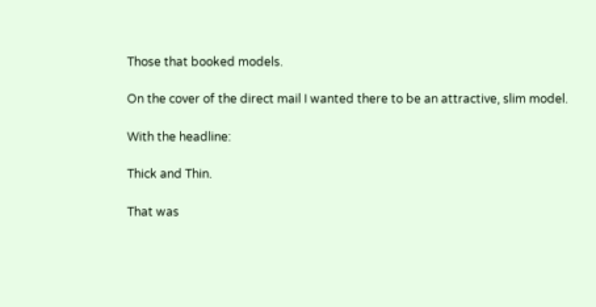Those that booked models.

On the cover of the direct mail I wanted there to be an attractive, slim model.

With the headline:

Thick and Thin.

That was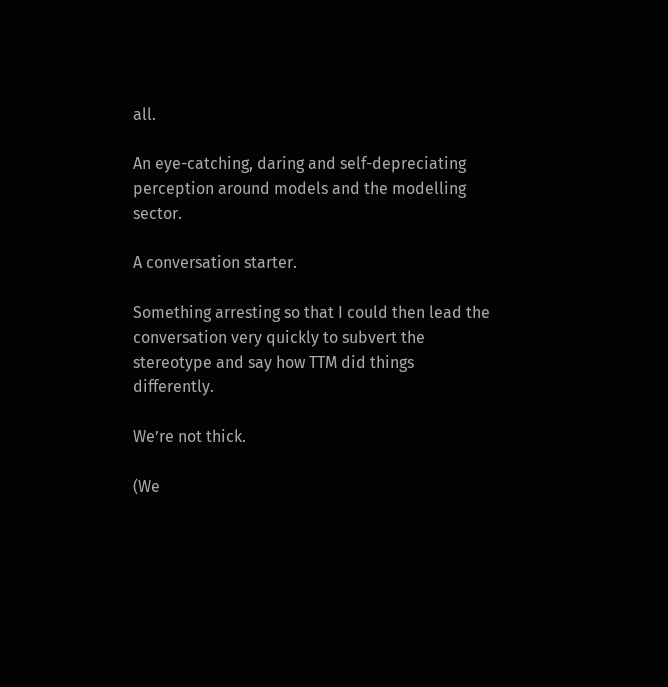all.

An eye-catching, daring and self-depreciating perception around models and the modelling sector.

A conversation starter.

Something arresting so that I could then lead the conversation very quickly to subvert the stereotype and say how TTM did things differently.

We’re not thick.

(We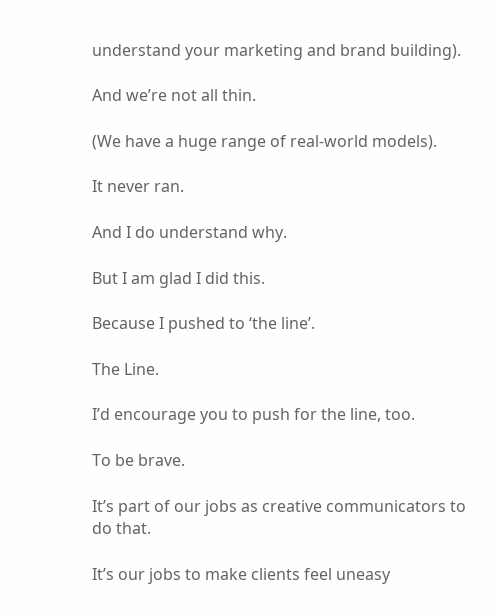understand your marketing and brand building).

And we’re not all thin.

(We have a huge range of real-world models).

It never ran.

And I do understand why.

But I am glad I did this.

Because I pushed to ‘the line’.

The Line.

I’d encourage you to push for the line, too.

To be brave.

It’s part of our jobs as creative communicators to do that.

It’s our jobs to make clients feel uneasy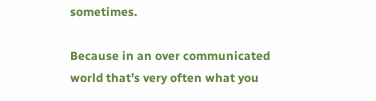sometimes.

Because in an over communicated world that’s very often what you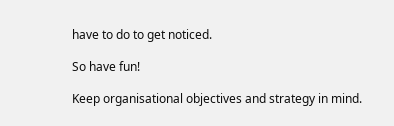have to do to get noticed.

So have fun!

Keep organisational objectives and strategy in mind.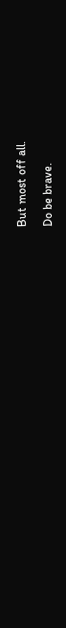But most off all.

Do be brave.